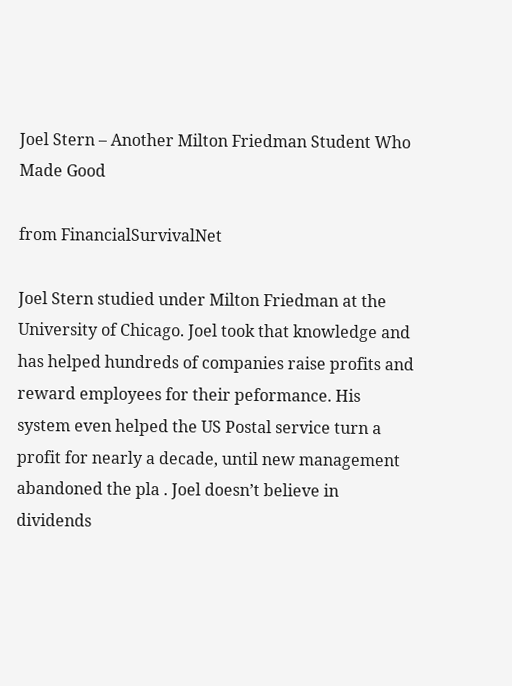Joel Stern – Another Milton Friedman Student Who Made Good

from FinancialSurvivalNet

Joel Stern studied under Milton Friedman at the University of Chicago. Joel took that knowledge and has helped hundreds of companies raise profits and reward employees for their peformance. His system even helped the US Postal service turn a profit for nearly a decade, until new management abandoned the pla . Joel doesn’t believe in dividends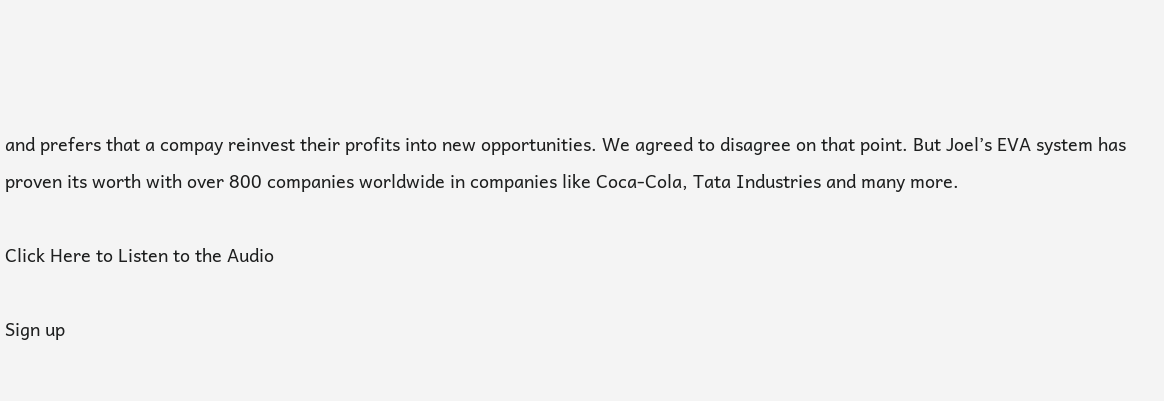and prefers that a compay reinvest their profits into new opportunities. We agreed to disagree on that point. But Joel’s EVA system has proven its worth with over 800 companies worldwide in companies like Coca-Cola, Tata Industries and many more.

Click Here to Listen to the Audio

Sign up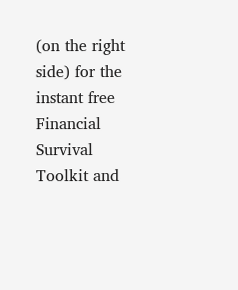(on the right side) for the instant free Financial Survival Toolkit and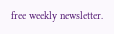free weekly newsletter.